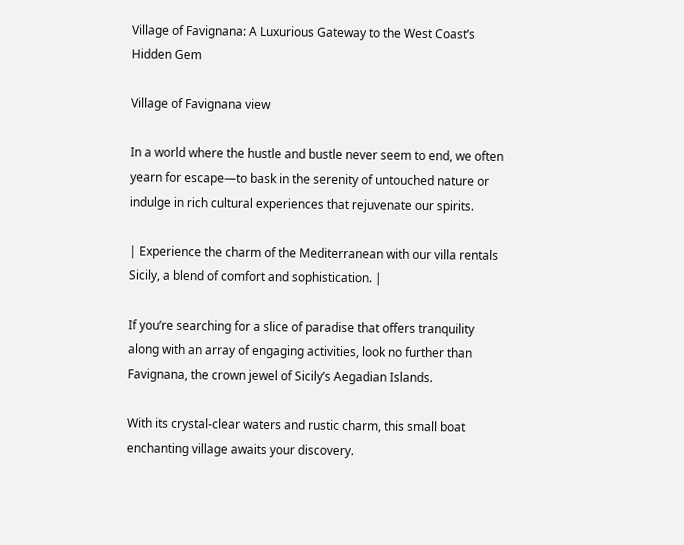Village of Favignana: A Luxurious Gateway to the West Coast’s Hidden Gem

Village of Favignana view

In a world where the hustle and bustle never seem to end, we often yearn for escape—to bask in the serenity of untouched nature or indulge in rich cultural experiences that rejuvenate our spirits.

| Experience the charm of the Mediterranean with our villa rentals Sicily, a blend of comfort and sophistication. |

If you’re searching for a slice of paradise that offers tranquility along with an array of engaging activities, look no further than Favignana, the crown jewel of Sicily’s Aegadian Islands.

With its crystal-clear waters and rustic charm, this small boat enchanting village awaits your discovery.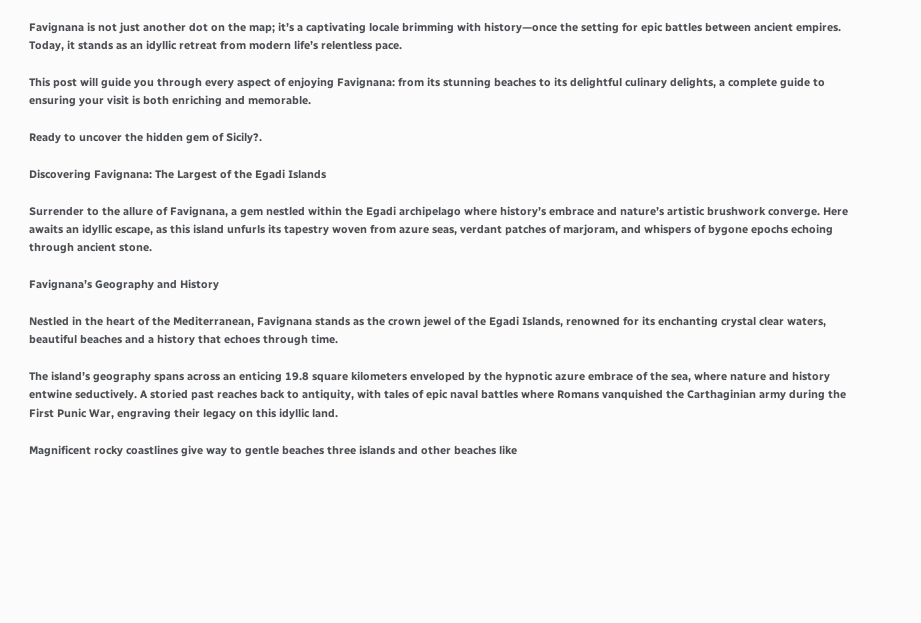Favignana is not just another dot on the map; it’s a captivating locale brimming with history—once the setting for epic battles between ancient empires. Today, it stands as an idyllic retreat from modern life’s relentless pace.

This post will guide you through every aspect of enjoying Favignana: from its stunning beaches to its delightful culinary delights, a complete guide to ensuring your visit is both enriching and memorable.

Ready to uncover the hidden gem of Sicily?.

Discovering Favignana: The Largest of the Egadi Islands

Surrender to the allure of Favignana, a gem nestled within the Egadi archipelago where history’s embrace and nature’s artistic brushwork converge. Here awaits an idyllic escape, as this island unfurls its tapestry woven from azure seas, verdant patches of marjoram, and whispers of bygone epochs echoing through ancient stone.

Favignana’s Geography and History

Nestled in the heart of the Mediterranean, Favignana stands as the crown jewel of the Egadi Islands, renowned for its enchanting crystal clear waters, beautiful beaches and a history that echoes through time.

The island’s geography spans across an enticing 19.8 square kilometers enveloped by the hypnotic azure embrace of the sea, where nature and history entwine seductively. A storied past reaches back to antiquity, with tales of epic naval battles where Romans vanquished the Carthaginian army during the First Punic War, engraving their legacy on this idyllic land.

Magnificent rocky coastlines give way to gentle beaches three islands and other beaches like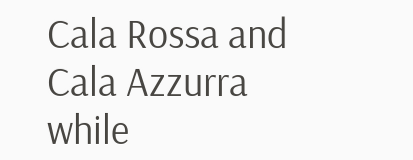Cala Rossa and Cala Azzurra while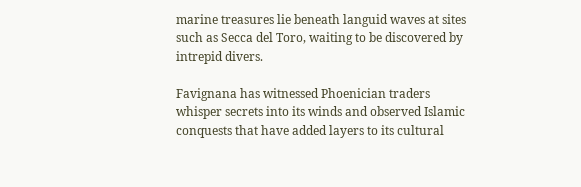marine treasures lie beneath languid waves at sites such as Secca del Toro, waiting to be discovered by intrepid divers.

Favignana has witnessed Phoenician traders whisper secrets into its winds and observed Islamic conquests that have added layers to its cultural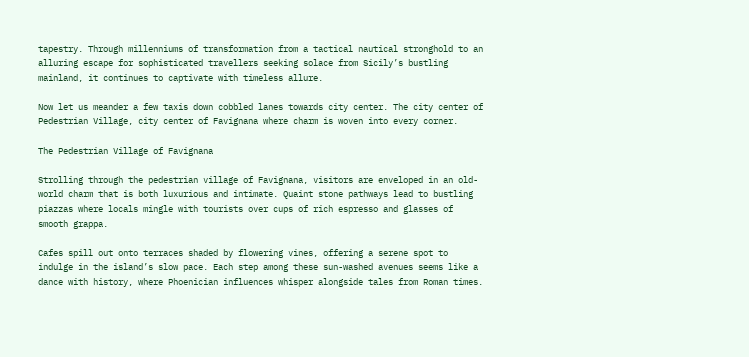tapestry. Through millenniums of transformation from a tactical nautical stronghold to an alluring escape for sophisticated travellers seeking solace from Sicily’s bustling mainland, it continues to captivate with timeless allure.

Now let us meander a few taxis down cobbled lanes towards city center. The city center of Pedestrian Village, city center of Favignana where charm is woven into every corner.

The Pedestrian Village of Favignana

Strolling through the pedestrian village of Favignana, visitors are enveloped in an old-world charm that is both luxurious and intimate. Quaint stone pathways lead to bustling piazzas where locals mingle with tourists over cups of rich espresso and glasses of smooth grappa.

Cafes spill out onto terraces shaded by flowering vines, offering a serene spot to indulge in the island’s slow pace. Each step among these sun-washed avenues seems like a dance with history, where Phoenician influences whisper alongside tales from Roman times.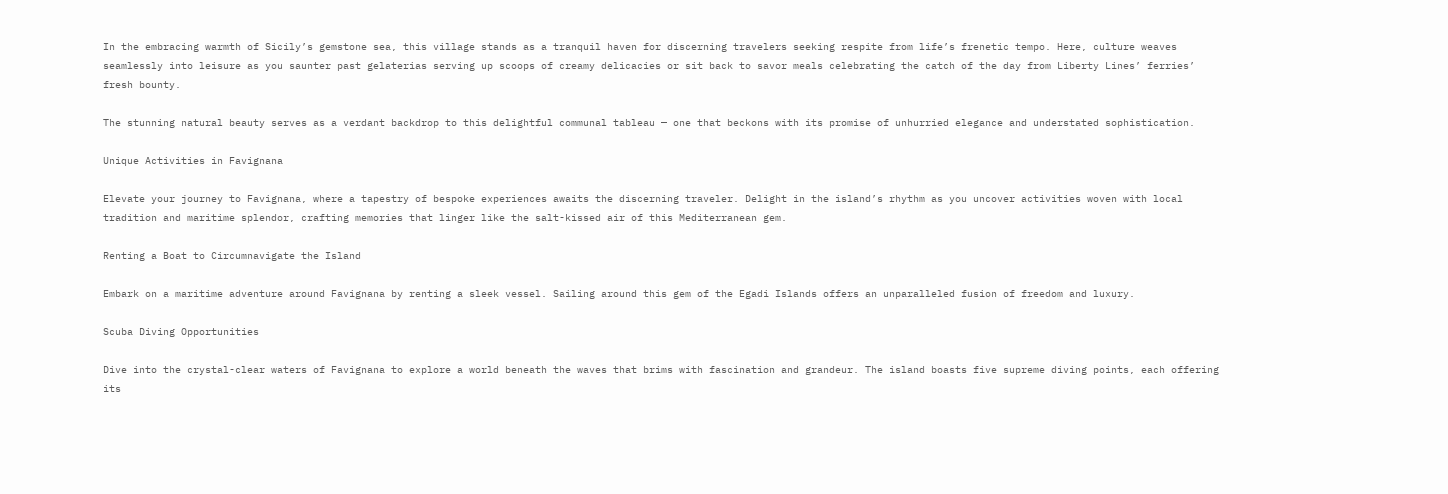In the embracing warmth of Sicily’s gemstone sea, this village stands as a tranquil haven for discerning travelers seeking respite from life’s frenetic tempo. Here, culture weaves seamlessly into leisure as you saunter past gelaterias serving up scoops of creamy delicacies or sit back to savor meals celebrating the catch of the day from Liberty Lines’ ferries’ fresh bounty.

The stunning natural beauty serves as a verdant backdrop to this delightful communal tableau — one that beckons with its promise of unhurried elegance and understated sophistication.

Unique Activities in Favignana

Elevate your journey to Favignana, where a tapestry of bespoke experiences awaits the discerning traveler. Delight in the island’s rhythm as you uncover activities woven with local tradition and maritime splendor, crafting memories that linger like the salt-kissed air of this Mediterranean gem.

Renting a Boat to Circumnavigate the Island

Embark on a maritime adventure around Favignana by renting a sleek vessel. Sailing around this gem of the Egadi Islands offers an unparalleled fusion of freedom and luxury.

Scuba Diving Opportunities

Dive into the crystal-clear waters of Favignana to explore a world beneath the waves that brims with fascination and grandeur. The island boasts five supreme diving points, each offering its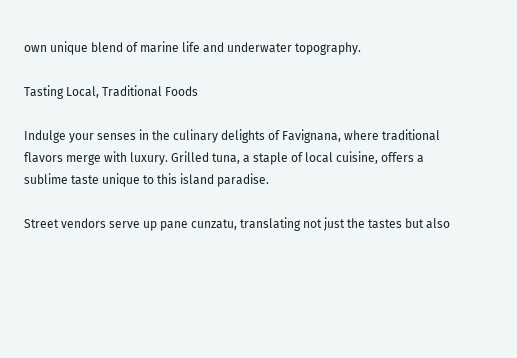own unique blend of marine life and underwater topography.

Tasting Local, Traditional Foods

Indulge your senses in the culinary delights of Favignana, where traditional flavors merge with luxury. Grilled tuna, a staple of local cuisine, offers a sublime taste unique to this island paradise.

Street vendors serve up pane cunzatu, translating not just the tastes but also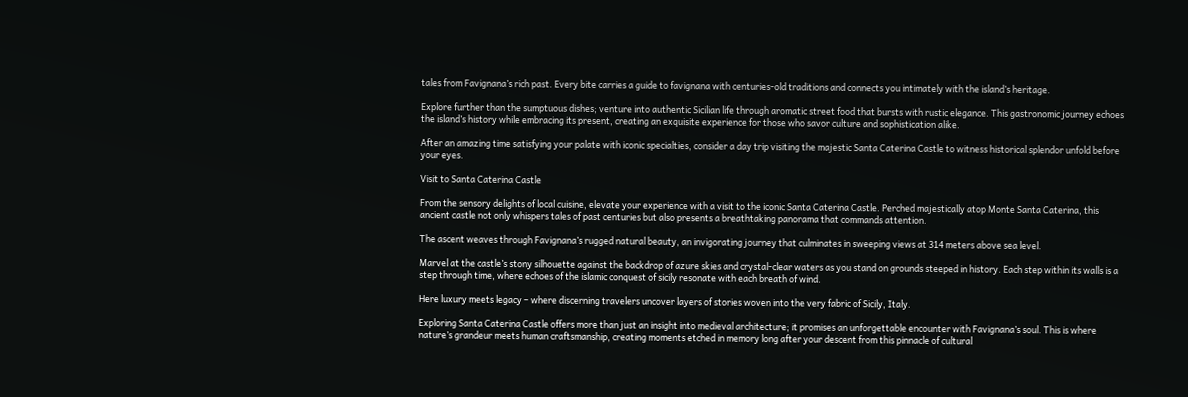tales from Favignana’s rich past. Every bite carries a guide to favignana with centuries-old traditions and connects you intimately with the island’s heritage.

Explore further than the sumptuous dishes; venture into authentic Sicilian life through aromatic street food that bursts with rustic elegance. This gastronomic journey echoes the island’s history while embracing its present, creating an exquisite experience for those who savor culture and sophistication alike.

After an amazing time satisfying your palate with iconic specialties, consider a day trip visiting the majestic Santa Caterina Castle to witness historical splendor unfold before your eyes.

Visit to Santa Caterina Castle

From the sensory delights of local cuisine, elevate your experience with a visit to the iconic Santa Caterina Castle. Perched majestically atop Monte Santa Caterina, this ancient castle not only whispers tales of past centuries but also presents a breathtaking panorama that commands attention.

The ascent weaves through Favignana’s rugged natural beauty, an invigorating journey that culminates in sweeping views at 314 meters above sea level.

Marvel at the castle’s stony silhouette against the backdrop of azure skies and crystal-clear waters as you stand on grounds steeped in history. Each step within its walls is a step through time, where echoes of the islamic conquest of sicily resonate with each breath of wind.

Here luxury meets legacy – where discerning travelers uncover layers of stories woven into the very fabric of Sicily, Italy.

Exploring Santa Caterina Castle offers more than just an insight into medieval architecture; it promises an unforgettable encounter with Favignana’s soul. This is where nature’s grandeur meets human craftsmanship, creating moments etched in memory long after your descent from this pinnacle of cultural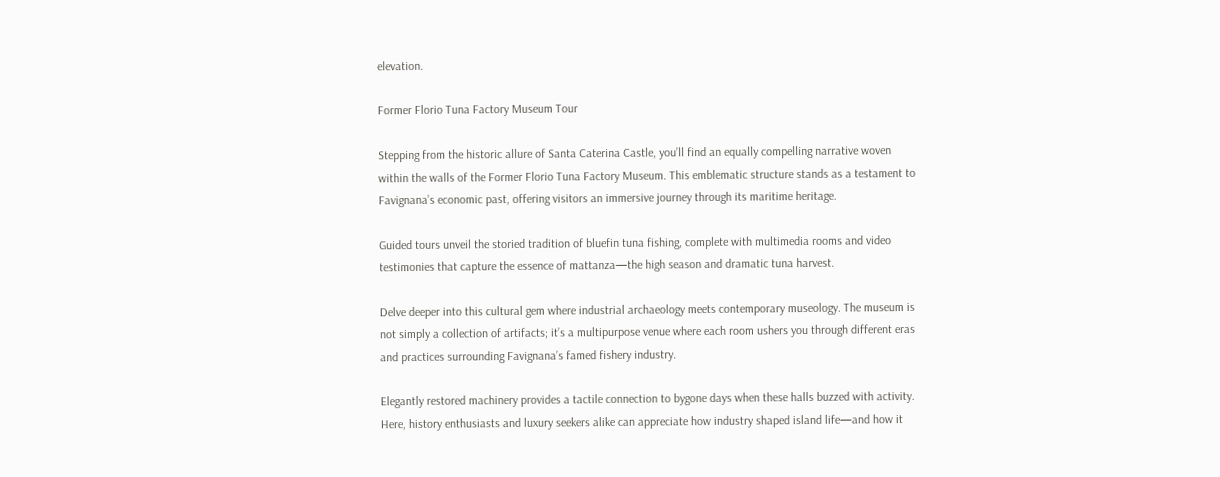elevation.

Former Florio Tuna Factory Museum Tour

Stepping from the historic allure of Santa Caterina Castle, you’ll find an equally compelling narrative woven within the walls of the Former Florio Tuna Factory Museum. This emblematic structure stands as a testament to Favignana’s economic past, offering visitors an immersive journey through its maritime heritage.

Guided tours unveil the storied tradition of bluefin tuna fishing, complete with multimedia rooms and video testimonies that capture the essence of mattanza—the high season and dramatic tuna harvest.

Delve deeper into this cultural gem where industrial archaeology meets contemporary museology. The museum is not simply a collection of artifacts; it’s a multipurpose venue where each room ushers you through different eras and practices surrounding Favignana’s famed fishery industry.

Elegantly restored machinery provides a tactile connection to bygone days when these halls buzzed with activity. Here, history enthusiasts and luxury seekers alike can appreciate how industry shaped island life—and how it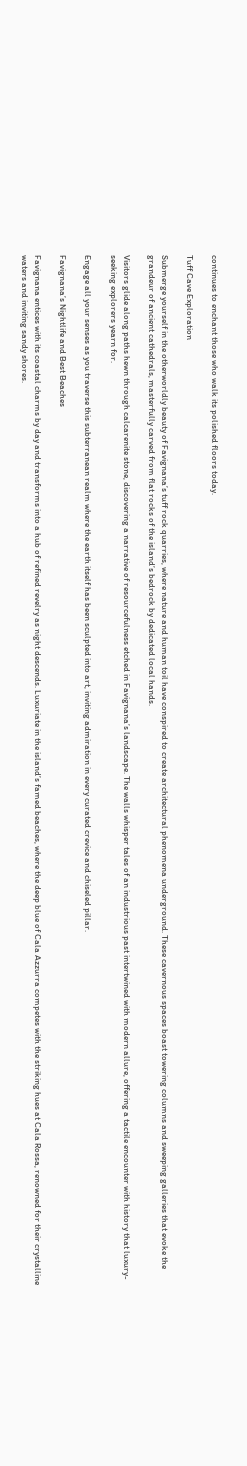continues to enchant those who walk its polished floors today.

Tuff Cave Exploration

Submerge yourself in the otherworldly beauty of Favignana’s tuff rock quarries, where nature and human toil have conspired to create architectural phenomena underground. These cavernous spaces boast towering columns and sweeping galleries that evoke the grandeur of ancient cathedrals, masterfully carved from flat rocks of the island’s bedrock by dedicated local hands.

Visitors glide along paths hewn through calcarenite stone, discovering a narrative of resourcefulness etched in Favignana’s landscape. The walls whisper tales of an industrious past intertwined with modern allure, offering a tactile encounter with history that luxury-seeking explorers yearn for.

Engage all your senses as you traverse this subterranean realm where the earth itself has been sculpted into art, inviting admiration in every curated crevice and chiseled pillar.

Favignana’s Nightlife and Best Beaches

Favignana entices with its coastal charms by day and transforms into a hub of refined revelry as night descends. Luxuriate in the island’s famed beaches, where the deep blue of Cala Azzurra competes with the striking hues at Cala Rossa, renowned for their crystalline waters and inviting sandy shores.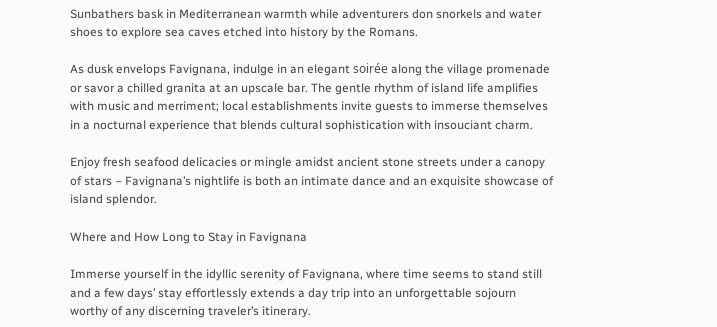Sunbathers bask in Mediterranean warmth while adventurers don snorkels and water shoes to explore sea caves etched into history by the Romans.

As dusk envelops Favignana, indulge in an elegant soirée along the village promenade or savor a chilled granita at an upscale bar. The gentle rhythm of island life amplifies with music and merriment; local establishments invite guests to immerse themselves in a nocturnal experience that blends cultural sophistication with insouciant charm.

Enjoy fresh seafood delicacies or mingle amidst ancient stone streets under a canopy of stars – Favignana’s nightlife is both an intimate dance and an exquisite showcase of island splendor.

Where and How Long to Stay in Favignana

Immerse yourself in the idyllic serenity of Favignana, where time seems to stand still and a few days’ stay effortlessly extends a day trip into an unforgettable sojourn worthy of any discerning traveler’s itinerary.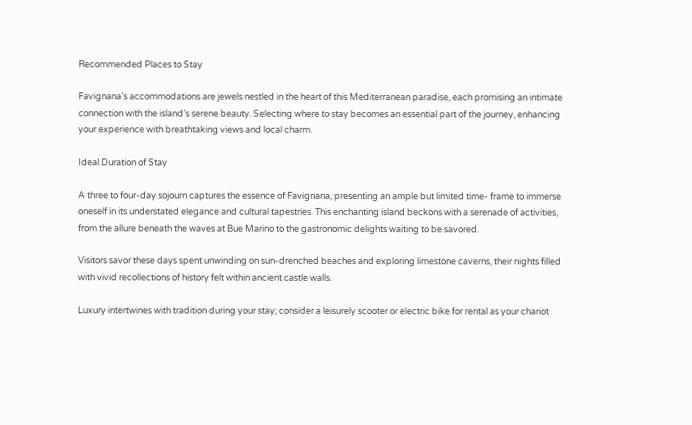Recommended Places to Stay

Favignana’s accommodations are jewels nestled in the heart of this Mediterranean paradise, each promising an intimate connection with the island’s serene beauty. Selecting where to stay becomes an essential part of the journey, enhancing your experience with breathtaking views and local charm.

Ideal Duration of Stay

A three to four-day sojourn captures the essence of Favignana, presenting an ample but limited time- frame to immerse oneself in its understated elegance and cultural tapestries. This enchanting island beckons with a serenade of activities, from the allure beneath the waves at Bue Marino to the gastronomic delights waiting to be savored.

Visitors savor these days spent unwinding on sun-drenched beaches and exploring limestone caverns, their nights filled with vivid recollections of history felt within ancient castle walls.

Luxury intertwines with tradition during your stay; consider a leisurely scooter or electric bike for rental as your chariot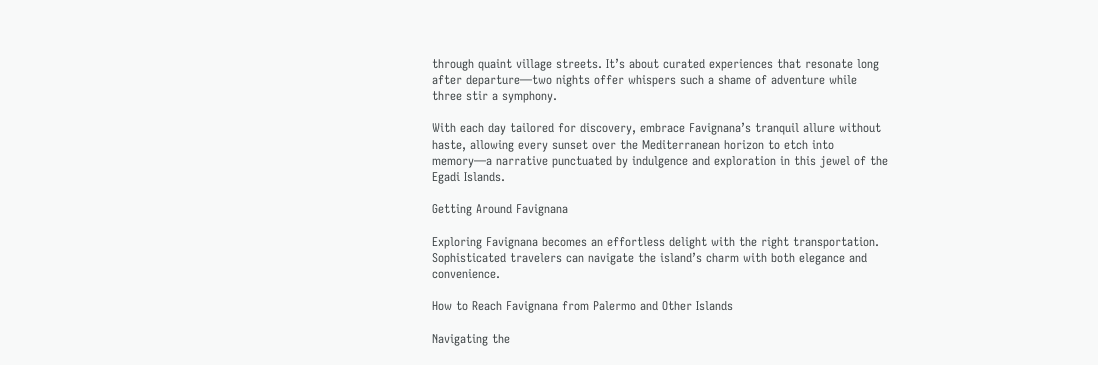through quaint village streets. It’s about curated experiences that resonate long after departure—two nights offer whispers such a shame of adventure while three stir a symphony.

With each day tailored for discovery, embrace Favignana’s tranquil allure without haste, allowing every sunset over the Mediterranean horizon to etch into memory—a narrative punctuated by indulgence and exploration in this jewel of the Egadi Islands.

Getting Around Favignana

Exploring Favignana becomes an effortless delight with the right transportation. Sophisticated travelers can navigate the island’s charm with both elegance and convenience.

How to Reach Favignana from Palermo and Other Islands

Navigating the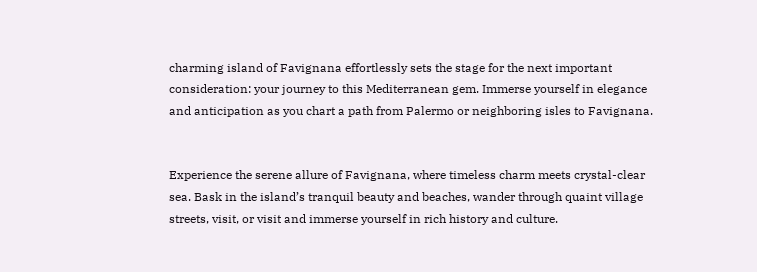charming island of Favignana effortlessly sets the stage for the next important consideration: your journey to this Mediterranean gem. Immerse yourself in elegance and anticipation as you chart a path from Palermo or neighboring isles to Favignana.


Experience the serene allure of Favignana, where timeless charm meets crystal-clear sea. Bask in the island’s tranquil beauty and beaches, wander through quaint village streets, visit, or visit and immerse yourself in rich history and culture.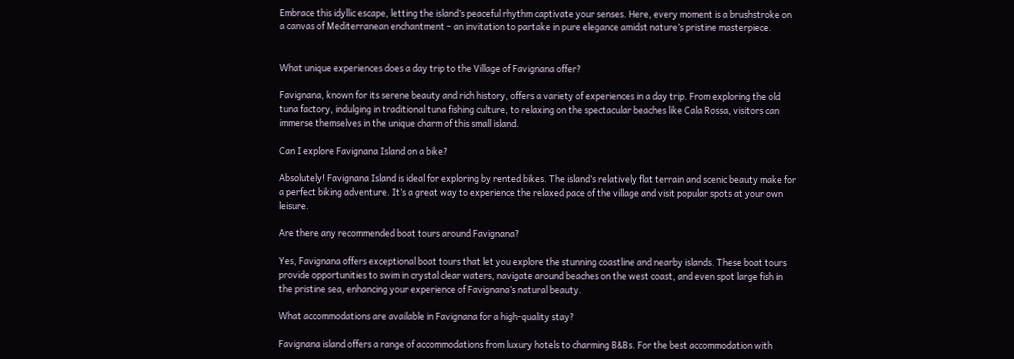Embrace this idyllic escape, letting the island’s peaceful rhythm captivate your senses. Here, every moment is a brushstroke on a canvas of Mediterranean enchantment – an invitation to partake in pure elegance amidst nature’s pristine masterpiece.


What unique experiences does a day trip to the Village of Favignana offer?

Favignana, known for its serene beauty and rich history, offers a variety of experiences in a day trip. From exploring the old tuna factory, indulging in traditional tuna fishing culture, to relaxing on the spectacular beaches like Cala Rossa, visitors can immerse themselves in the unique charm of this small island.

Can I explore Favignana Island on a bike?

Absolutely! Favignana Island is ideal for exploring by rented bikes. The island’s relatively flat terrain and scenic beauty make for a perfect biking adventure. It’s a great way to experience the relaxed pace of the village and visit popular spots at your own leisure.

Are there any recommended boat tours around Favignana?

Yes, Favignana offers exceptional boat tours that let you explore the stunning coastline and nearby islands. These boat tours provide opportunities to swim in crystal clear waters, navigate around beaches on the west coast, and even spot large fish in the pristine sea, enhancing your experience of Favignana’s natural beauty.

What accommodations are available in Favignana for a high-quality stay?

Favignana island offers a range of accommodations from luxury hotels to charming B&Bs. For the best accommodation with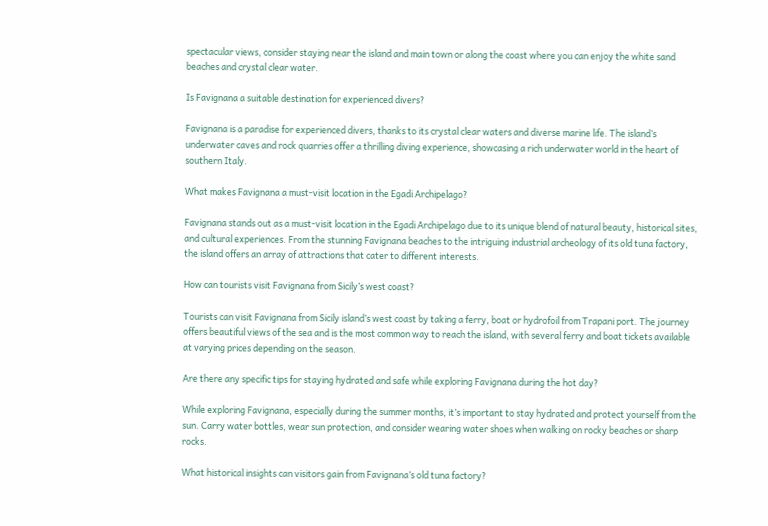spectacular views, consider staying near the island and main town or along the coast where you can enjoy the white sand beaches and crystal clear water.

Is Favignana a suitable destination for experienced divers?

Favignana is a paradise for experienced divers, thanks to its crystal clear waters and diverse marine life. The island’s underwater caves and rock quarries offer a thrilling diving experience, showcasing a rich underwater world in the heart of southern Italy.

What makes Favignana a must-visit location in the Egadi Archipelago?

Favignana stands out as a must-visit location in the Egadi Archipelago due to its unique blend of natural beauty, historical sites, and cultural experiences. From the stunning Favignana beaches to the intriguing industrial archeology of its old tuna factory, the island offers an array of attractions that cater to different interests.

How can tourists visit Favignana from Sicily’s west coast?

Tourists can visit Favignana from Sicily island’s west coast by taking a ferry, boat or hydrofoil from Trapani port. The journey offers beautiful views of the sea and is the most common way to reach the island, with several ferry and boat tickets available at varying prices depending on the season.

Are there any specific tips for staying hydrated and safe while exploring Favignana during the hot day?

While exploring Favignana, especially during the summer months, it’s important to stay hydrated and protect yourself from the sun. Carry water bottles, wear sun protection, and consider wearing water shoes when walking on rocky beaches or sharp rocks.

What historical insights can visitors gain from Favignana’s old tuna factory?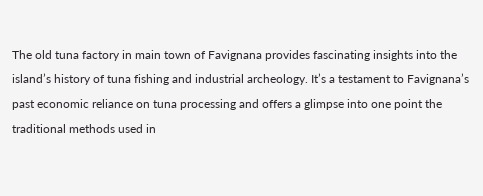The old tuna factory in main town of Favignana provides fascinating insights into the island’s history of tuna fishing and industrial archeology. It’s a testament to Favignana’s past economic reliance on tuna processing and offers a glimpse into one point the traditional methods used in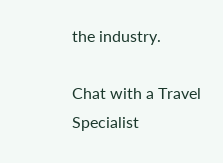the industry.

Chat with a Travel Specialist